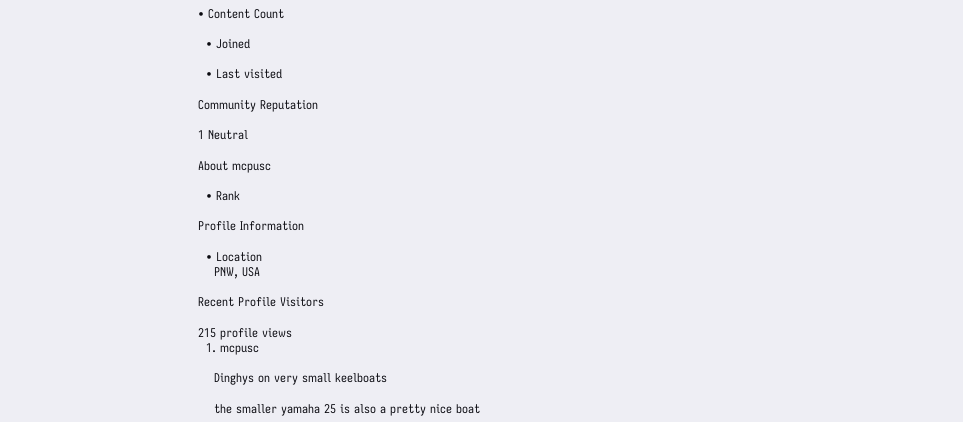• Content Count

  • Joined

  • Last visited

Community Reputation

1 Neutral

About mcpusc

  • Rank

Profile Information

  • Location
    PNW, USA

Recent Profile Visitors

215 profile views
  1. mcpusc

    Dinghys on very small keelboats

    the smaller yamaha 25 is also a pretty nice boat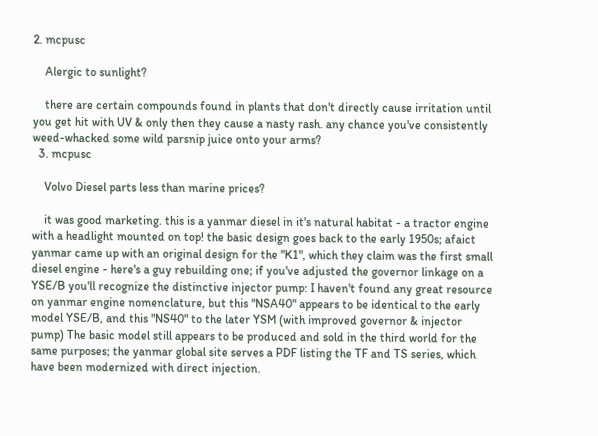2. mcpusc

    Alergic to sunlight?

    there are certain compounds found in plants that don't directly cause irritation until you get hit with UV & only then they cause a nasty rash. any chance you've consistently weed-whacked some wild parsnip juice onto your arms?
  3. mcpusc

    Volvo Diesel parts less than marine prices?

    it was good marketing. this is a yanmar diesel in it's natural habitat - a tractor engine with a headlight mounted on top! the basic design goes back to the early 1950s; afaict yanmar came up with an original design for the "K1", which they claim was the first small diesel engine - here's a guy rebuilding one; if you've adjusted the governor linkage on a YSE/B you'll recognize the distinctive injector pump: I haven't found any great resource on yanmar engine nomenclature, but this "NSA40" appears to be identical to the early model YSE/B, and this "NS40" to the later YSM (with improved governor & injector pump) The basic model still appears to be produced and sold in the third world for the same purposes; the yanmar global site serves a PDF listing the TF and TS series, which have been modernized with direct injection.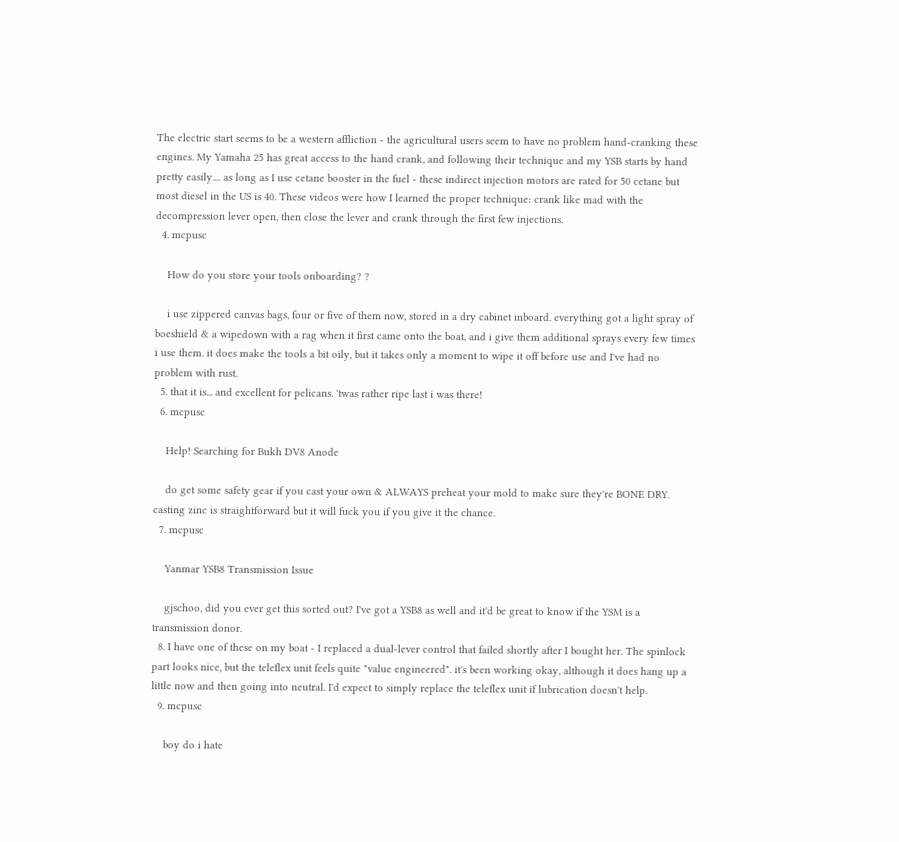The electric start seems to be a western affliction - the agricultural users seem to have no problem hand-cranking these engines. My Yamaha 25 has great access to the hand crank, and following their technique and my YSB starts by hand pretty easily.... as long as I use cetane booster in the fuel - these indirect injection motors are rated for 50 cetane but most diesel in the US is 40. These videos were how I learned the proper technique: crank like mad with the decompression lever open, then close the lever and crank through the first few injections.
  4. mcpusc

    How do you store your tools onboarding? ?

    i use zippered canvas bags, four or five of them now, stored in a dry cabinet inboard. everything got a light spray of boeshield & a wipedown with a rag when it first came onto the boat, and i give them additional sprays every few times i use them. it does make the tools a bit oily, but it takes only a moment to wipe it off before use and I've had no problem with rust.
  5. that it is... and excellent for pelicans. 'twas rather ripe last i was there!
  6. mcpusc

    Help! Searching for Bukh DV8 Anode

    do get some safety gear if you cast your own & ALWAYS preheat your mold to make sure they're BONE DRY. casting zinc is straightforward but it will fuck you if you give it the chance.
  7. mcpusc

    Yanmar YSB8 Transmission Issue

    gjschoo, did you ever get this sorted out? I've got a YSB8 as well and it'd be great to know if the YSM is a transmission donor.
  8. I have one of these on my boat - I replaced a dual-lever control that failed shortly after I bought her. The spinlock part looks nice, but the teleflex unit feels quite "value engineered". it's been working okay, although it does hang up a little now and then going into neutral. I'd expect to simply replace the teleflex unit if lubrication doesn't help.
  9. mcpusc

    boy do i hate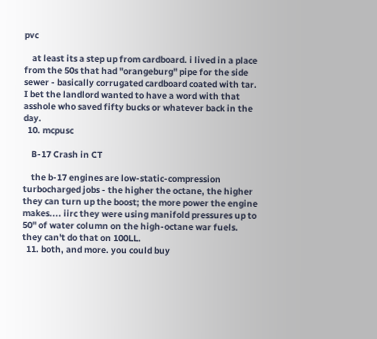pvc

    at least its a step up from cardboard. i lived in a place from the 50s that had "orangeburg" pipe for the side sewer - basically corrugated cardboard coated with tar. I bet the landlord wanted to have a word with that asshole who saved fifty bucks or whatever back in the day.
  10. mcpusc

    B-17 Crash in CT

    the b-17 engines are low-static-compression turbocharged jobs - the higher the octane, the higher they can turn up the boost; the more power the engine makes.... iirc they were using manifold pressures up to 50" of water column on the high-octane war fuels. they can't do that on 100LL.
  11. both, and more. you could buy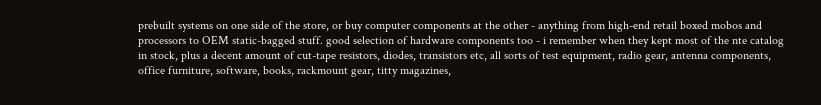prebuilt systems on one side of the store, or buy computer components at the other - anything from high-end retail boxed mobos and processors to OEM static-bagged stuff. good selection of hardware components too - i remember when they kept most of the nte catalog in stock, plus a decent amount of cut-tape resistors, diodes, transistors etc, all sorts of test equipment, radio gear, antenna components, office furniture, software, books, rackmount gear, titty magazines,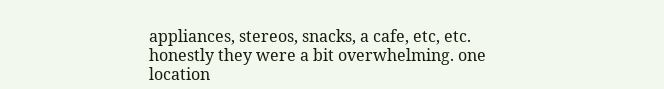appliances, stereos, snacks, a cafe, etc, etc. honestly they were a bit overwhelming. one location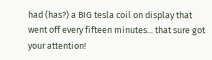had (has?) a BIG tesla coil on display that went off every fifteen minutes... that sure got your attention!